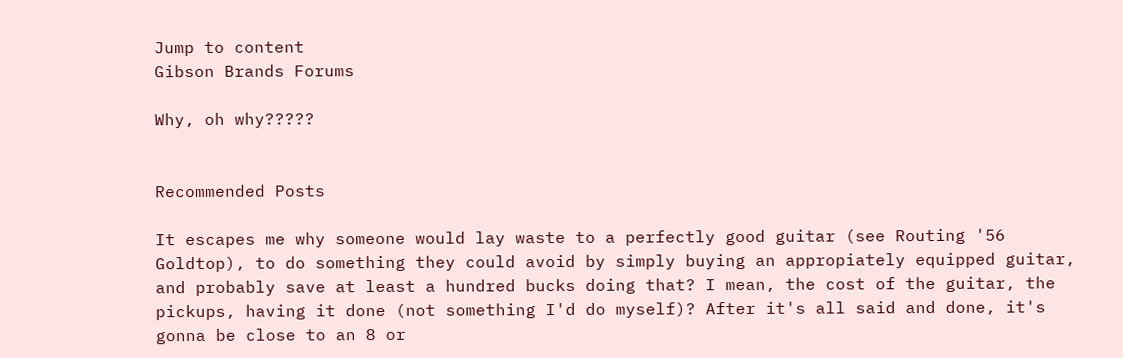Jump to content
Gibson Brands Forums

Why, oh why?????


Recommended Posts

It escapes me why someone would lay waste to a perfectly good guitar (see Routing '56 Goldtop), to do something they could avoid by simply buying an appropiately equipped guitar, and probably save at least a hundred bucks doing that? I mean, the cost of the guitar, the pickups, having it done (not something I'd do myself)? After it's all said and done, it's gonna be close to an 8 or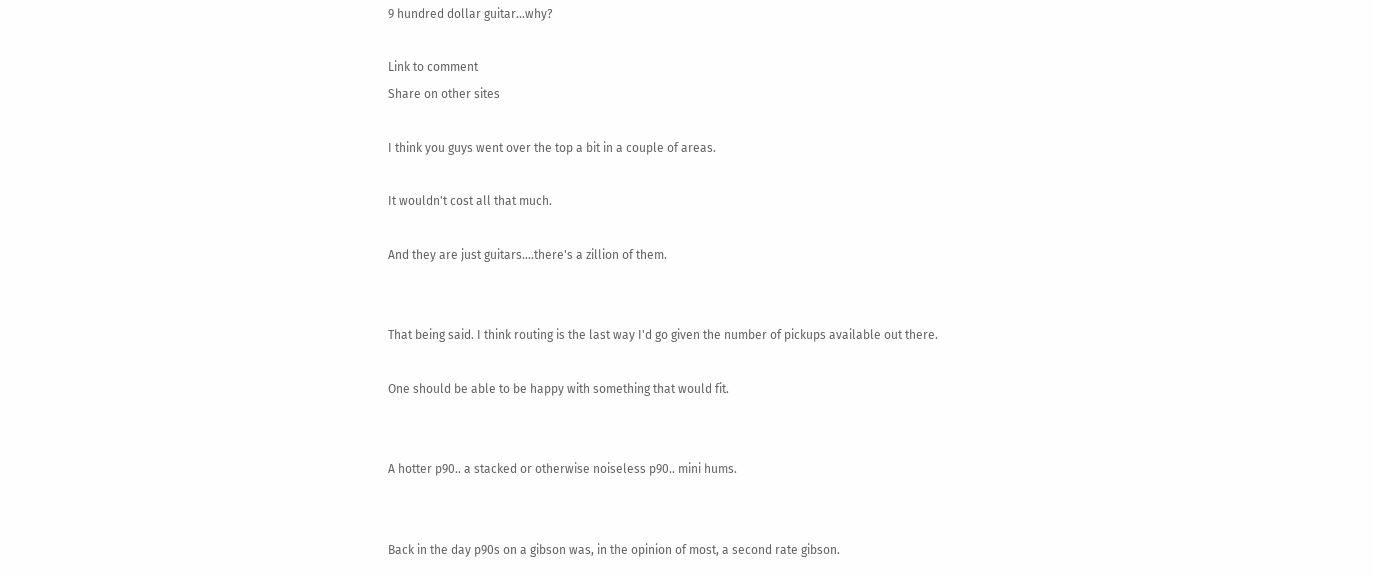9 hundred dollar guitar...why?

Link to comment
Share on other sites

I think you guys went over the top a bit in a couple of areas.

It wouldn't cost all that much.

And they are just guitars....there's a zillion of them.


That being said. I think routing is the last way I'd go given the number of pickups available out there.

One should be able to be happy with something that would fit.


A hotter p90.. a stacked or otherwise noiseless p90.. mini hums.


Back in the day p90s on a gibson was, in the opinion of most, a second rate gibson.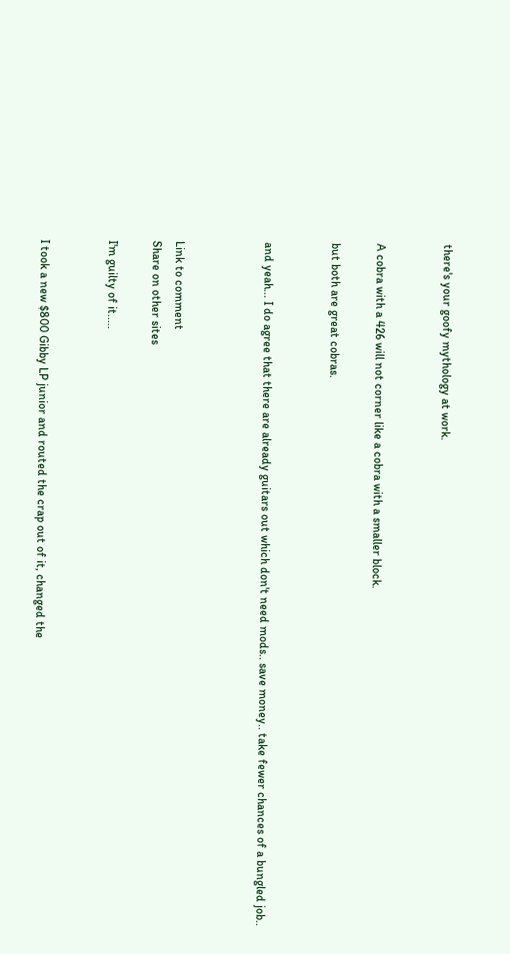there's your goofy mythology at work.


A cobra with a 426 will not corner like a cobra with a smaller block.

but both are great cobras.


and yeah... I do agree that there are already guitars out which don't need mods.. save money.. take fewer chances of a bungled job..



Link to comment
Share on other sites

I'm guilty of it.....


I took a new $800 Gibby LP junior and routed the crap out of it, changed the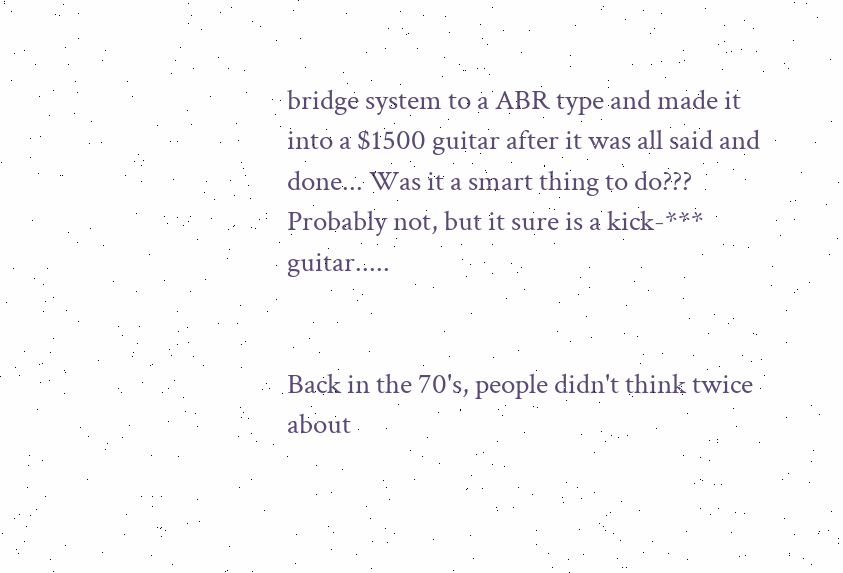bridge system to a ABR type and made it into a $1500 guitar after it was all said and done... Was it a smart thing to do??? Probably not, but it sure is a kick-*** guitar.....


Back in the 70's, people didn't think twice about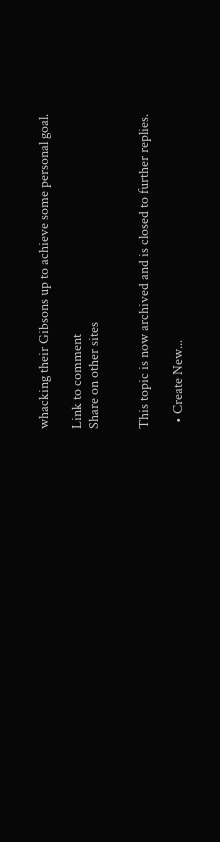whacking their Gibsons up to achieve some personal goal.

Link to comment
Share on other sites


This topic is now archived and is closed to further replies.

  • Create New...